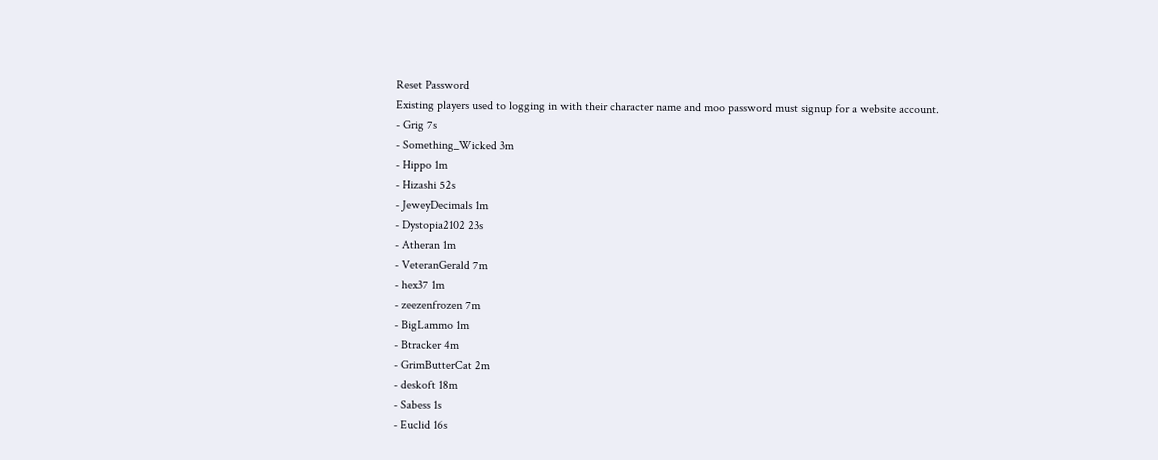Reset Password
Existing players used to logging in with their character name and moo password must signup for a website account.
- Grig 7s
- Something_Wicked 3m
- Hippo 1m
- Hizashi 52s
- JeweyDecimals 1m
- Dystopia2102 23s
- Atheran 1m
- VeteranGerald 7m
- hex37 1m
- zeezenfrozen 7m
- BigLammo 1m
- Btracker 4m
- GrimButterCat 2m
- deskoft 18m
- Sabess 1s
- Euclid 16s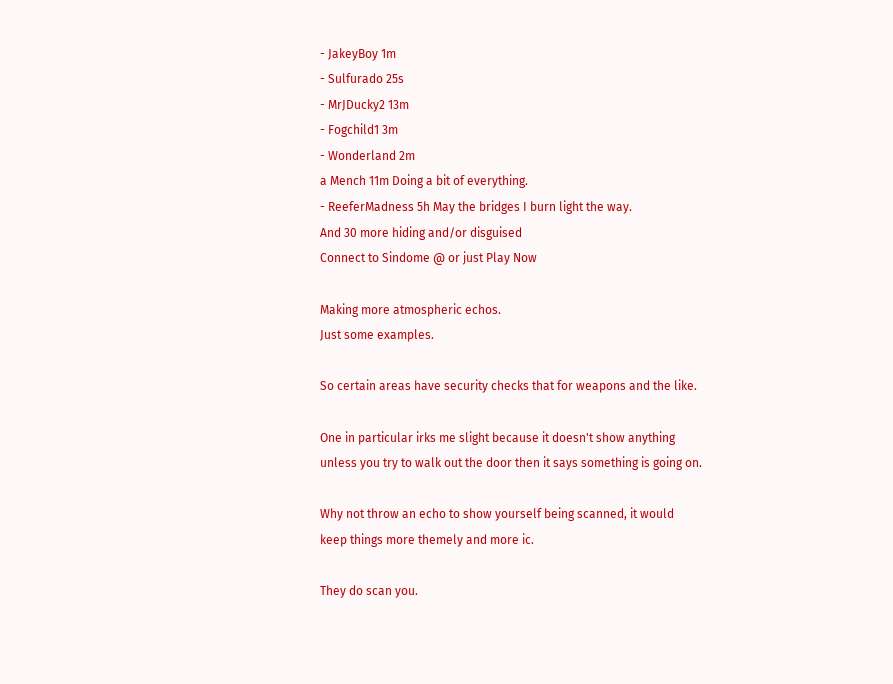- JakeyBoy 1m
- Sulfurado 25s
- MrJDucky2 13m
- Fogchild1 3m
- Wonderland 2m
a Mench 11m Doing a bit of everything.
- ReeferMadness 5h May the bridges I burn light the way.
And 30 more hiding and/or disguised
Connect to Sindome @ or just Play Now

Making more atmospheric echos.
Just some examples.

So certain areas have security checks that for weapons and the like.

One in particular irks me slight because it doesn't show anything unless you try to walk out the door then it says something is going on.

Why not throw an echo to show yourself being scanned, it would keep things more themely and more ic.

They do scan you.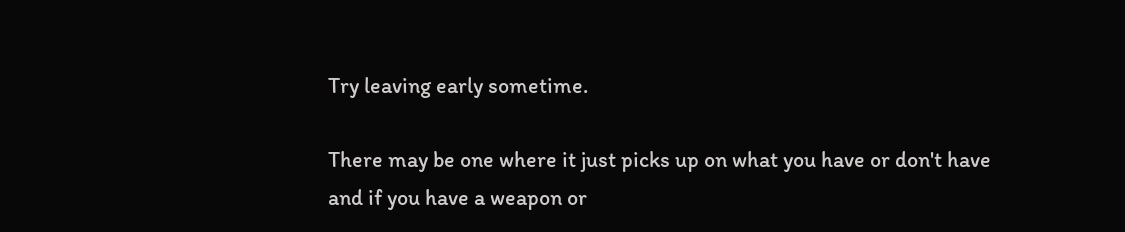Try leaving early sometime.

There may be one where it just picks up on what you have or don't have and if you have a weapon or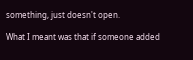something, just doesn't open.

What I meant was that if someone added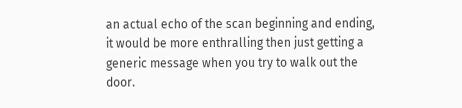an actual echo of the scan beginning and ending, it would be more enthralling then just getting a generic message when you try to walk out the door.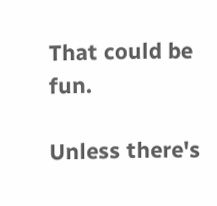That could be fun.

Unless there's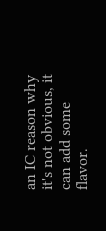an IC reason why it's not obvious, it can add some flavor.